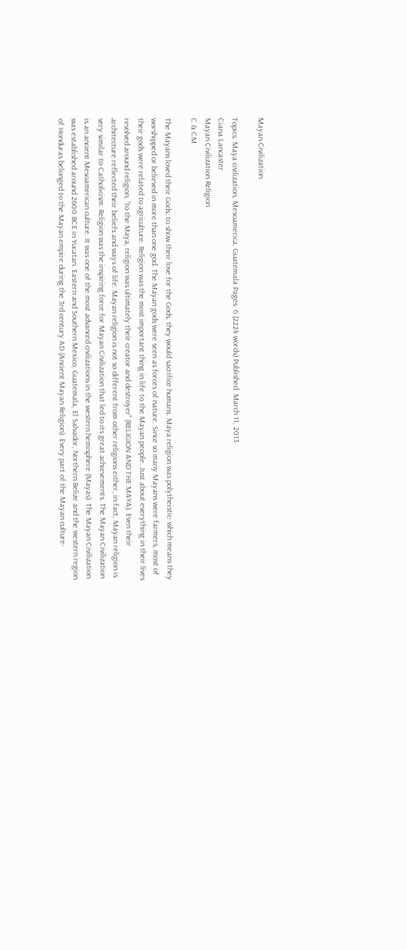Mayan Civilization

Topics: Maya civilization, Mesoamerica, Guatemala Pages: 6 (2224 words) Published: March 11, 2013
Ciana Lancaster
Mayan Civilization Religion
C & CM

The Mayans loved their Gods; to show their love for the Gods, they would sacrifice humans. Maya religion was polytheistic- which means they worshipped or believed in more than one god. The Mayan gods were seen as forces of nature. Since so many Mayans were farmers, most of their gods were related to agriculture. Religion was the most important thing in life to the Mayan people. Just about everything in their lives revolved around religion, “to the Maya, religion was ultimately their creator and destroyer” (RELIGION AND THE MAYA). Even their architecture reflected their beliefs and ways of life. Mayan religion is not so different from other religions either, in fact, Mayan religion is very similar to Catholicism. Religion was the inspiring force for Mayan Civilization that led to its great achievements. The Mayan Civilization is an ancient Mesoamerican culture. It was one of the most advanced civilizations in the western hemisphere (Mayas). The Mayan Civilization was established around 2600 BCE in Yucatan. Eastern and Southern Mexico, Guatemala, El Salvador, Northern Belize and the western region of Honduras belonged to the Mayan empire during the 3rd century AD (Ancient Mayan Religion). Every part of the Mayan culture-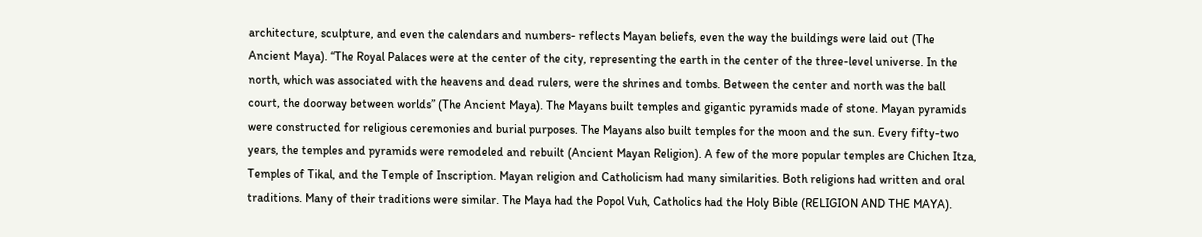architecture, sculpture, and even the calendars and numbers- reflects Mayan beliefs, even the way the buildings were laid out (The Ancient Maya). “The Royal Palaces were at the center of the city, representing the earth in the center of the three-level universe. In the north, which was associated with the heavens and dead rulers, were the shrines and tombs. Between the center and north was the ball court, the doorway between worlds” (The Ancient Maya). The Mayans built temples and gigantic pyramids made of stone. Mayan pyramids were constructed for religious ceremonies and burial purposes. The Mayans also built temples for the moon and the sun. Every fifty-two years, the temples and pyramids were remodeled and rebuilt (Ancient Mayan Religion). A few of the more popular temples are Chichen Itza, Temples of Tikal, and the Temple of Inscription. Mayan religion and Catholicism had many similarities. Both religions had written and oral traditions. Many of their traditions were similar. The Maya had the Popol Vuh, Catholics had the Holy Bible (RELIGION AND THE MAYA).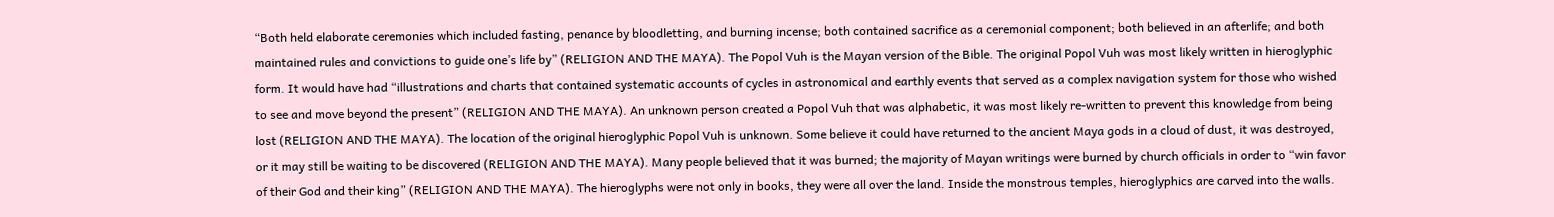“Both held elaborate ceremonies which included fasting, penance by bloodletting, and burning incense; both contained sacrifice as a ceremonial component; both believed in an afterlife; and both maintained rules and convictions to guide one’s life by” (RELIGION AND THE MAYA). The Popol Vuh is the Mayan version of the Bible. The original Popol Vuh was most likely written in hieroglyphic form. It would have had “illustrations and charts that contained systematic accounts of cycles in astronomical and earthly events that served as a complex navigation system for those who wished to see and move beyond the present” (RELIGION AND THE MAYA). An unknown person created a Popol Vuh that was alphabetic, it was most likely re-written to prevent this knowledge from being lost (RELIGION AND THE MAYA). The location of the original hieroglyphic Popol Vuh is unknown. Some believe it could have returned to the ancient Maya gods in a cloud of dust, it was destroyed, or it may still be waiting to be discovered (RELIGION AND THE MAYA). Many people believed that it was burned; the majority of Mayan writings were burned by church officials in order to “win favor of their God and their king” (RELIGION AND THE MAYA). The hieroglyphs were not only in books, they were all over the land. Inside the monstrous temples, hieroglyphics are carved into the walls.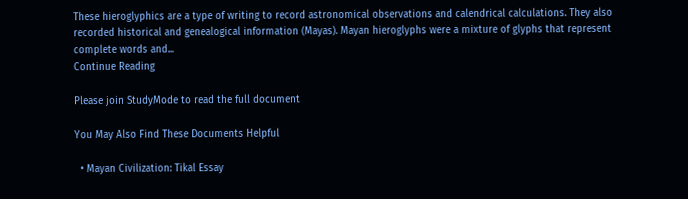These hieroglyphics are a type of writing to record astronomical observations and calendrical calculations. They also recorded historical and genealogical information (Mayas). Mayan hieroglyphs were a mixture of glyphs that represent complete words and...
Continue Reading

Please join StudyMode to read the full document

You May Also Find These Documents Helpful

  • Mayan Civilization: Tikal Essay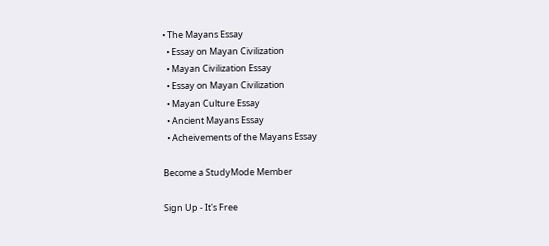• The Mayans Essay
  • Essay on Mayan Civilization
  • Mayan Civilization Essay
  • Essay on Mayan Civilization
  • Mayan Culture Essay
  • Ancient Mayans Essay
  • Acheivements of the Mayans Essay

Become a StudyMode Member

Sign Up - It's Free